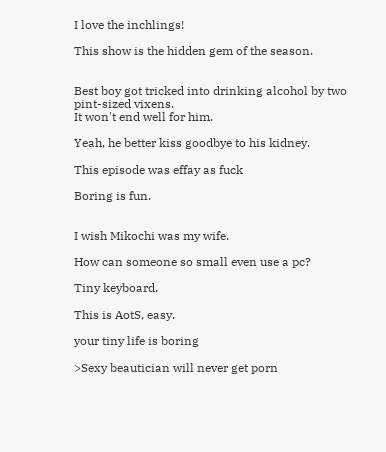I love the inchlings!

This show is the hidden gem of the season.


Best boy got tricked into drinking alcohol by two pint-sized vixens.
It won't end well for him.

Yeah, he better kiss goodbye to his kidney.

This episode was effay as fuck

Boring is fun.


I wish Mikochi was my wife.

How can someone so small even use a pc?

Tiny keyboard.

This is AotS, easy.

your tiny life is boring

>Sexy beautician will never get porn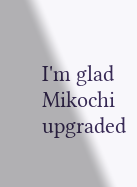I'm glad Mikochi upgraded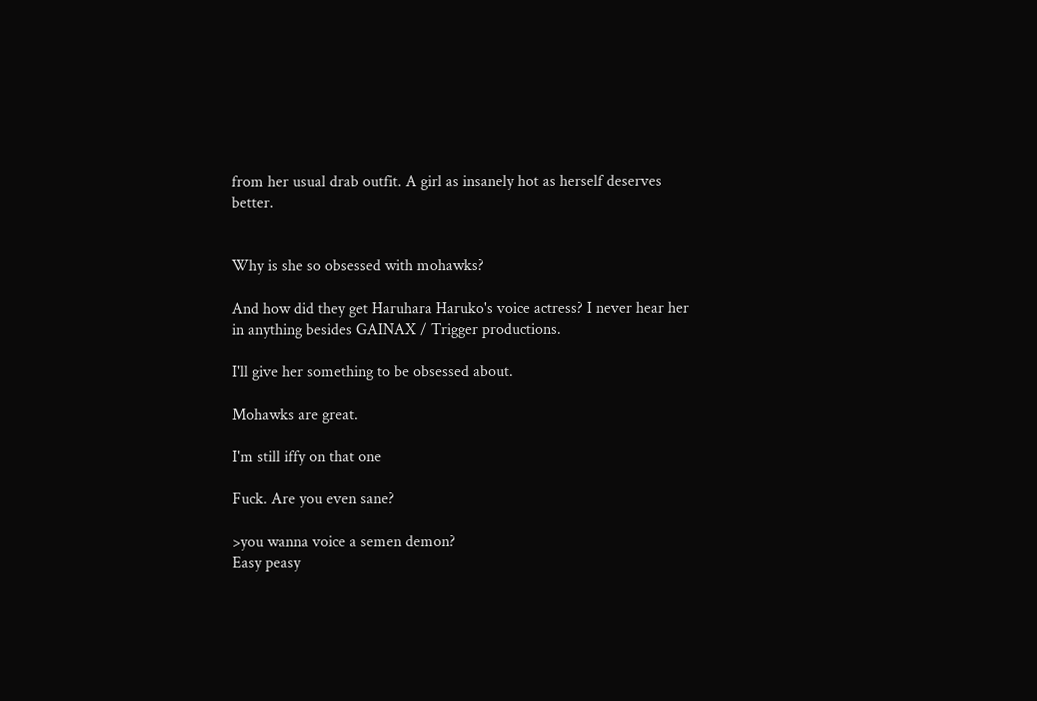from her usual drab outfit. A girl as insanely hot as herself deserves better.


Why is she so obsessed with mohawks?

And how did they get Haruhara Haruko's voice actress? I never hear her in anything besides GAINAX / Trigger productions.

I'll give her something to be obsessed about.

Mohawks are great.

I'm still iffy on that one

Fuck. Are you even sane?

>you wanna voice a semen demon?
Easy peasy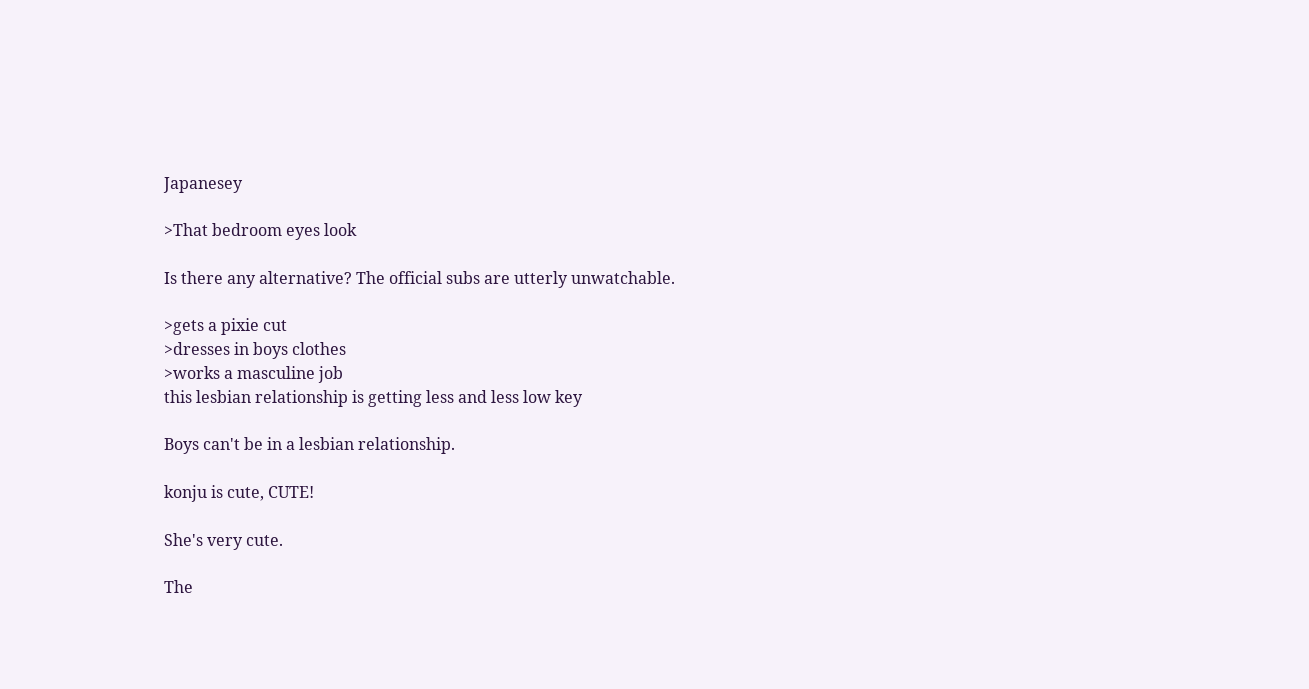Japanesey

>That bedroom eyes look

Is there any alternative? The official subs are utterly unwatchable.

>gets a pixie cut
>dresses in boys clothes
>works a masculine job
this lesbian relationship is getting less and less low key

Boys can't be in a lesbian relationship.

konju is cute, CUTE!

She's very cute.

The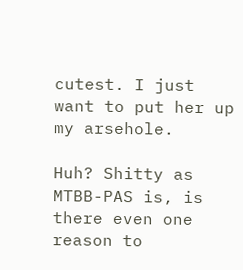cutest. I just want to put her up my arsehole.

Huh? Shitty as MTBB-PAS is, is there even one reason to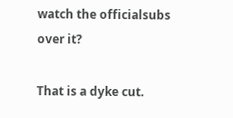watch the officialsubs over it?

That is a dyke cut.